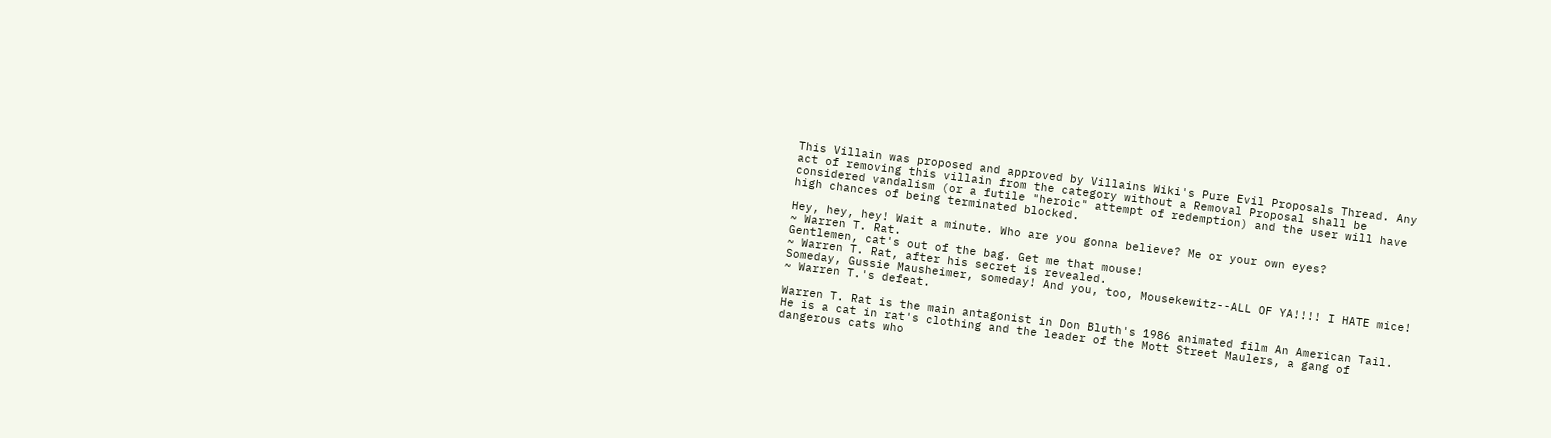This Villain was proposed and approved by Villains Wiki's Pure Evil Proposals Thread. Any act of removing this villain from the category without a Removal Proposal shall be considered vandalism (or a futile "heroic" attempt of redemption) and the user will have high chances of being terminated blocked.

Hey, hey, hey! Wait a minute. Who are you gonna believe? Me or your own eyes?
~ Warren T. Rat.
Gentlemen, cat's out of the bag. Get me that mouse!
~ Warren T. Rat, after his secret is revealed.
Someday, Gussie Mausheimer, someday! And you, too, Mousekewitz--ALL OF YA!!!! I HATE mice!
~ Warren T.'s defeat.

Warren T. Rat is the main antagonist in Don Bluth's 1986 animated film An American Tail. He is a cat in rat's clothing and the leader of the Mott Street Maulers, a gang of dangerous cats who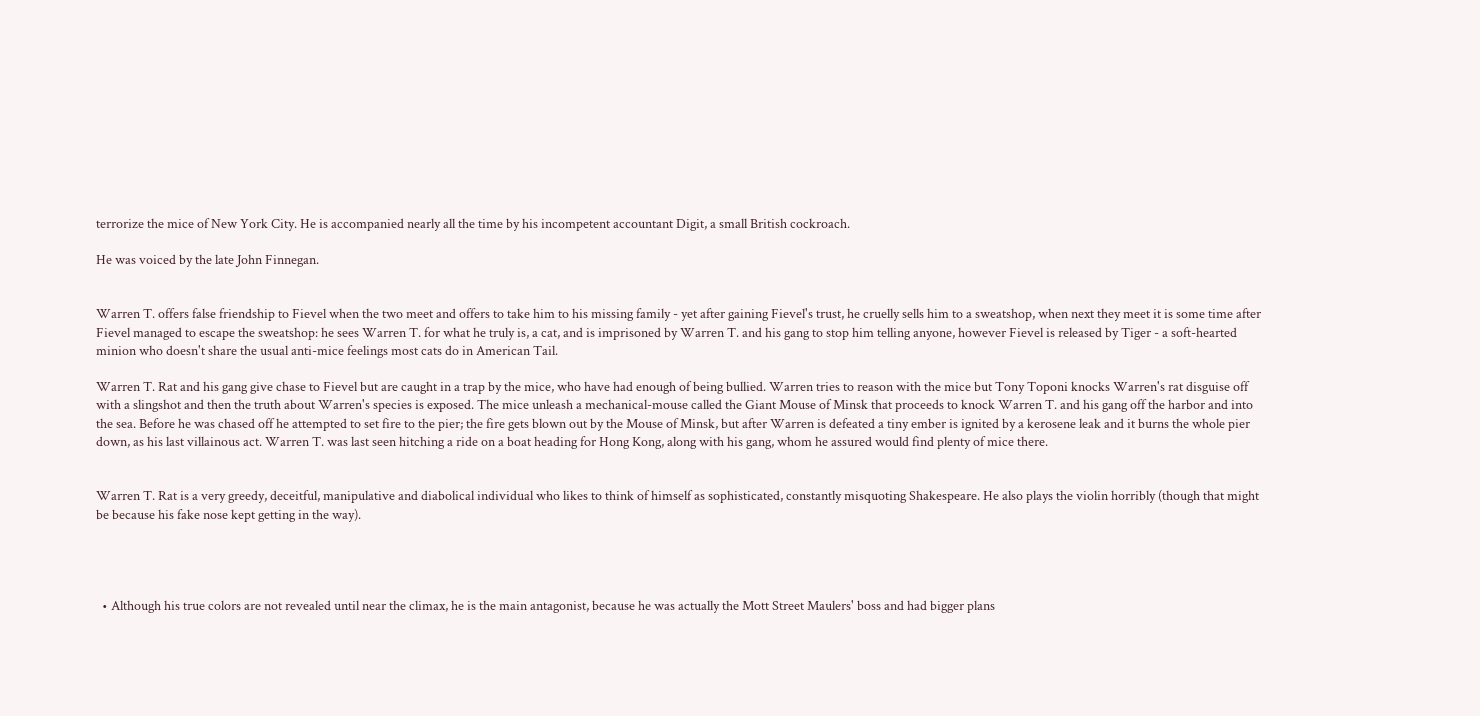terrorize the mice of New York City. He is accompanied nearly all the time by his incompetent accountant Digit, a small British cockroach.

He was voiced by the late John Finnegan.


Warren T. offers false friendship to Fievel when the two meet and offers to take him to his missing family - yet after gaining Fievel's trust, he cruelly sells him to a sweatshop, when next they meet it is some time after Fievel managed to escape the sweatshop: he sees Warren T. for what he truly is, a cat, and is imprisoned by Warren T. and his gang to stop him telling anyone, however Fievel is released by Tiger - a soft-hearted minion who doesn't share the usual anti-mice feelings most cats do in American Tail.

Warren T. Rat and his gang give chase to Fievel but are caught in a trap by the mice, who have had enough of being bullied. Warren tries to reason with the mice but Tony Toponi knocks Warren's rat disguise off with a slingshot and then the truth about Warren's species is exposed. The mice unleash a mechanical-mouse called the Giant Mouse of Minsk that proceeds to knock Warren T. and his gang off the harbor and into the sea. Before he was chased off he attempted to set fire to the pier; the fire gets blown out by the Mouse of Minsk, but after Warren is defeated a tiny ember is ignited by a kerosene leak and it burns the whole pier down, as his last villainous act. Warren T. was last seen hitching a ride on a boat heading for Hong Kong, along with his gang, whom he assured would find plenty of mice there.


Warren T. Rat is a very greedy, deceitful, manipulative and diabolical individual who likes to think of himself as sophisticated, constantly misquoting Shakespeare. He also plays the violin horribly (though that might be because his fake nose kept getting in the way).




  • Although his true colors are not revealed until near the climax, he is the main antagonist, because he was actually the Mott Street Maulers' boss and had bigger plans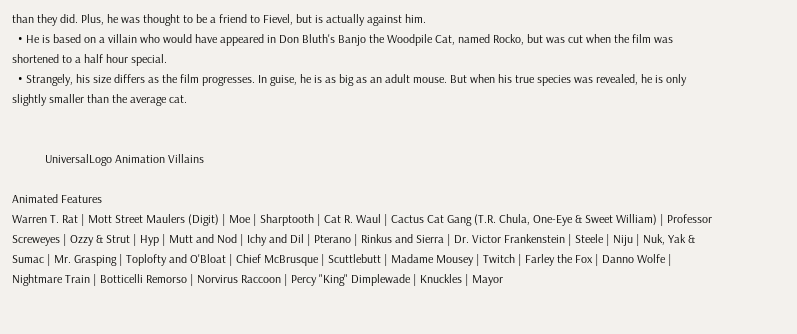than they did. Plus, he was thought to be a friend to Fievel, but is actually against him.
  • He is based on a villain who would have appeared in Don Bluth's Banjo the Woodpile Cat, named Rocko, but was cut when the film was shortened to a half hour special.
  • Strangely, his size differs as the film progresses. In guise, he is as big as an adult mouse. But when his true species was revealed, he is only slightly smaller than the average cat.


           UniversalLogo Animation Villains

Animated Features
Warren T. Rat | Mott Street Maulers (Digit) | Moe | Sharptooth | Cat R. Waul | Cactus Cat Gang (T.R. Chula, One-Eye & Sweet William) | Professor Screweyes | Ozzy & Strut | Hyp | Mutt and Nod | Ichy and Dil | Pterano | Rinkus and Sierra | Dr. Victor Frankenstein | Steele | Niju | Nuk, Yak & Sumac | Mr. Grasping | Toplofty and O'Bloat | Chief McBrusque | Scuttlebutt | Madame Mousey | Twitch | Farley the Fox | Danno Wolfe | Nightmare Train | Botticelli Remorso | Norvirus Raccoon | Percy "King" Dimplewade | Knuckles | Mayor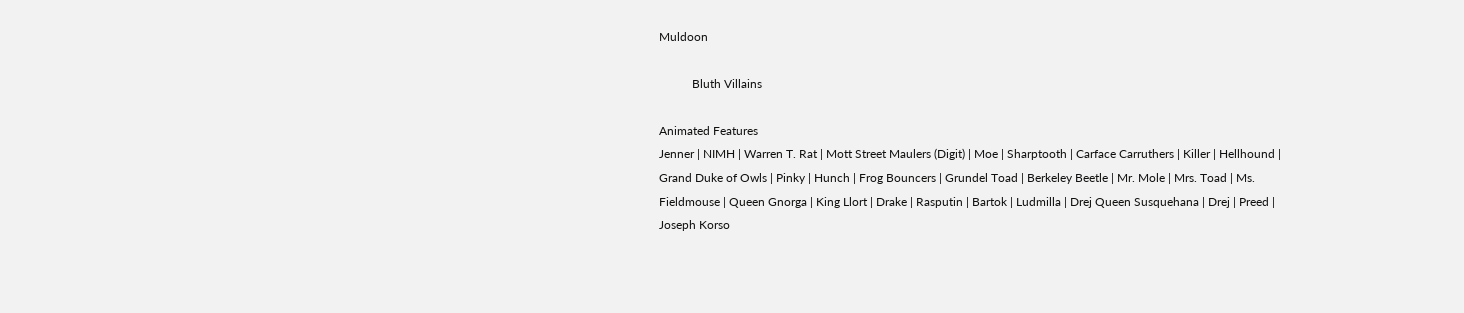Muldoon

           Bluth Villains

Animated Features
Jenner | NIMH | Warren T. Rat | Mott Street Maulers (Digit) | Moe | Sharptooth | Carface Carruthers | Killer | Hellhound | Grand Duke of Owls | Pinky | Hunch | Frog Bouncers | Grundel Toad | Berkeley Beetle | Mr. Mole | Mrs. Toad | Ms. Fieldmouse | Queen Gnorga | King Llort | Drake | Rasputin | Bartok | Ludmilla | Drej Queen Susquehana | Drej | Preed | Joseph Korso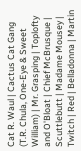Cat R. Waul | Cactus Cat Gang (T.R. Chula, One-Eye & Sweet William) | Mr. Grasping | Toplofty and O'Bloat | Chief McBrusque | Scuttlebutt | Madame Mousey | Twitch | Red | Belladonna | Martin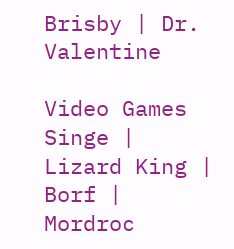Brisby | Dr. Valentine

Video Games
Singe | Lizard King | Borf | Mordroc